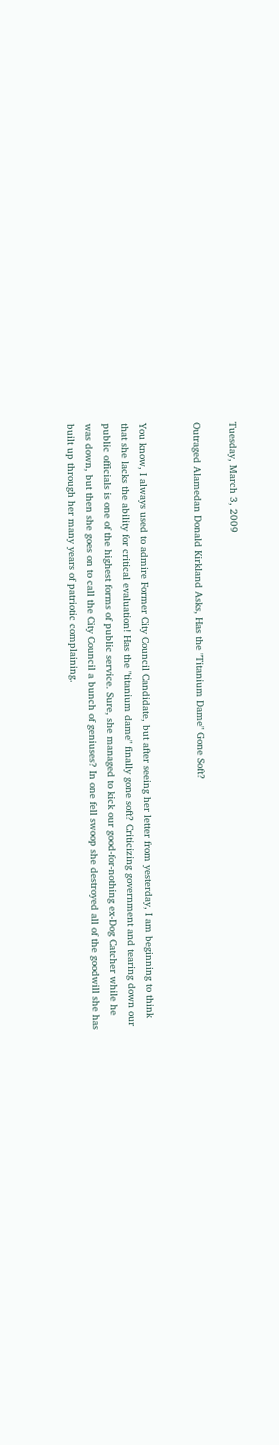Tuesday, March 3, 2009

Outraged Alamedan Donald Kirkland Asks, Has the "Titanium Dame" Gone Soft?


You know, I always used to admire Former City Council Candidate, but after seeing her letter from yesterday, I am beginning to think that she lacks the ability for critical evaluation! Has the "titanium dame" finally gone soft? Criticizing government and tearing down our public officials is one of the highest forms of public service. Sure, she managed to kick our good-for-nothing ex-Dog Catcher while he was down, but then she goes on to call the City Council a bunch of geniuses? In one fell swoop she destroyed all of the goodwill she has built up through her many years of patriotic complaining.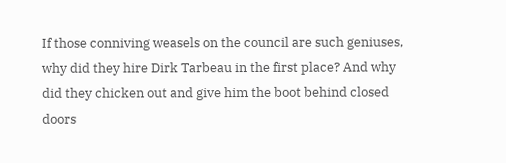If those conniving weasels on the council are such geniuses, why did they hire Dirk Tarbeau in the first place? And why did they chicken out and give him the boot behind closed doors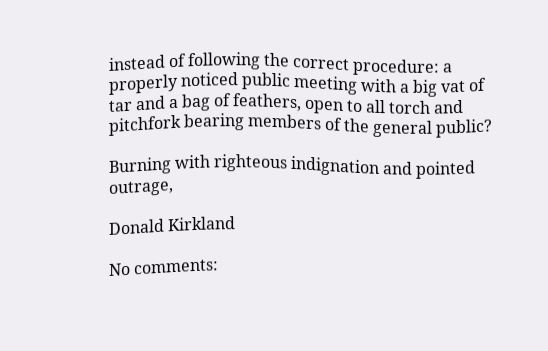instead of following the correct procedure: a properly noticed public meeting with a big vat of tar and a bag of feathers, open to all torch and pitchfork bearing members of the general public?

Burning with righteous indignation and pointed outrage,

Donald Kirkland

No comments: